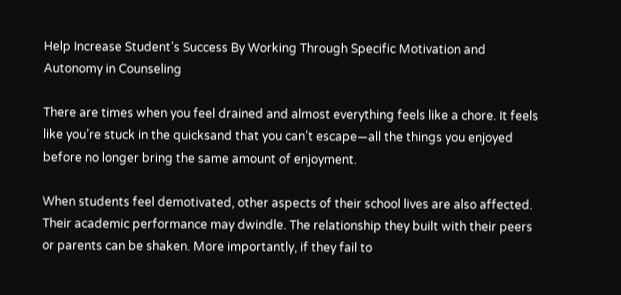Help Increase Student’s Success By Working Through Specific Motivation and Autonomy in Counseling

There are times when you feel drained and almost everything feels like a chore. It feels like you’re stuck in the quicksand that you can’t escape—all the things you enjoyed before no longer bring the same amount of enjoyment.

When students feel demotivated, other aspects of their school lives are also affected. Their academic performance may dwindle. The relationship they built with their peers or parents can be shaken. More importantly, if they fail to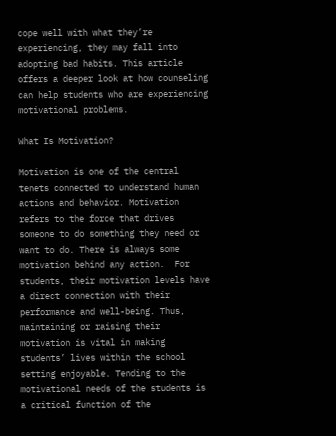cope well with what they’re experiencing, they may fall into adopting bad habits. This article offers a deeper look at how counseling can help students who are experiencing motivational problems.

What Is Motivation?

Motivation is one of the central tenets connected to understand human actions and behavior. Motivation refers to the force that drives someone to do something they need or want to do. There is always some motivation behind any action.  For students, their motivation levels have a direct connection with their performance and well-being. Thus, maintaining or raising their motivation is vital in making students’ lives within the school setting enjoyable. Tending to the motivational needs of the students is a critical function of the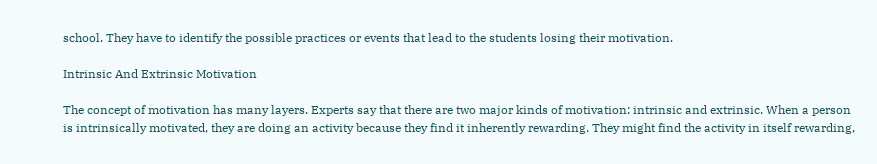school. They have to identify the possible practices or events that lead to the students losing their motivation.

Intrinsic And Extrinsic Motivation

The concept of motivation has many layers. Experts say that there are two major kinds of motivation: intrinsic and extrinsic. When a person is intrinsically motivated, they are doing an activity because they find it inherently rewarding. They might find the activity in itself rewarding,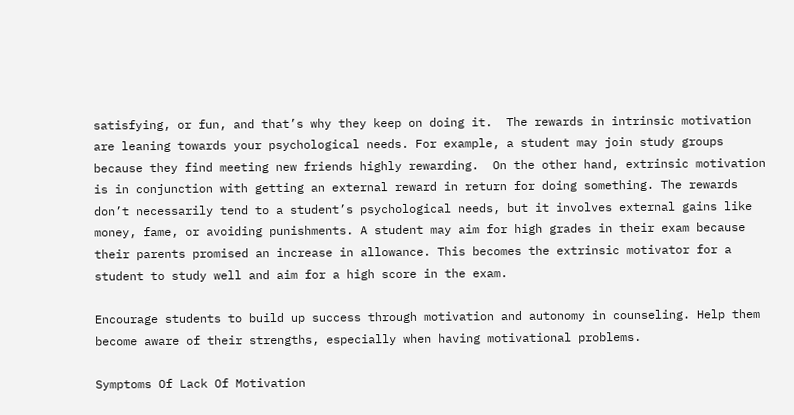satisfying, or fun, and that’s why they keep on doing it.  The rewards in intrinsic motivation are leaning towards your psychological needs. For example, a student may join study groups because they find meeting new friends highly rewarding.  On the other hand, extrinsic motivation is in conjunction with getting an external reward in return for doing something. The rewards don’t necessarily tend to a student’s psychological needs, but it involves external gains like money, fame, or avoiding punishments. A student may aim for high grades in their exam because their parents promised an increase in allowance. This becomes the extrinsic motivator for a student to study well and aim for a high score in the exam.

Encourage students to build up success through motivation and autonomy in counseling. Help them become aware of their strengths, especially when having motivational problems.

Symptoms Of Lack Of Motivation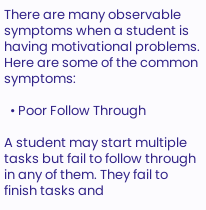There are many observable symptoms when a student is having motivational problems. Here are some of the common symptoms:

  • Poor Follow Through

A student may start multiple tasks but fail to follow through in any of them. They fail to finish tasks and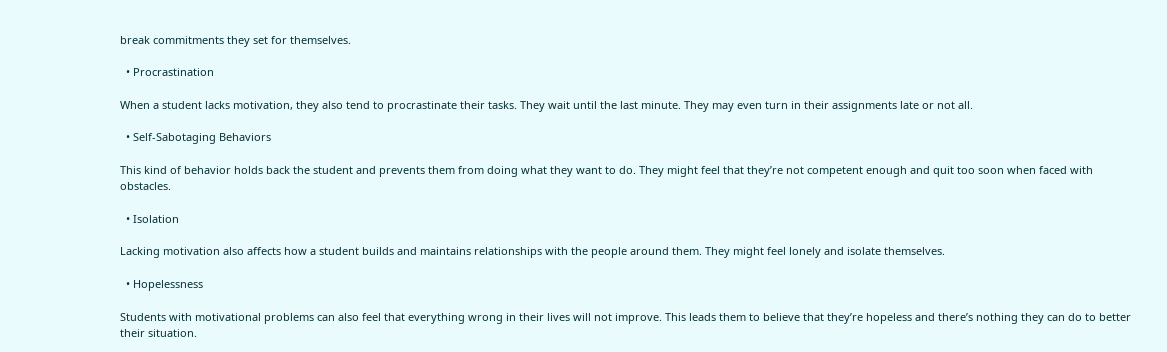break commitments they set for themselves.

  • Procrastination

When a student lacks motivation, they also tend to procrastinate their tasks. They wait until the last minute. They may even turn in their assignments late or not all.

  • Self-Sabotaging Behaviors

This kind of behavior holds back the student and prevents them from doing what they want to do. They might feel that they’re not competent enough and quit too soon when faced with obstacles.

  • Isolation

Lacking motivation also affects how a student builds and maintains relationships with the people around them. They might feel lonely and isolate themselves.

  • Hopelessness

Students with motivational problems can also feel that everything wrong in their lives will not improve. This leads them to believe that they’re hopeless and there’s nothing they can do to better their situation.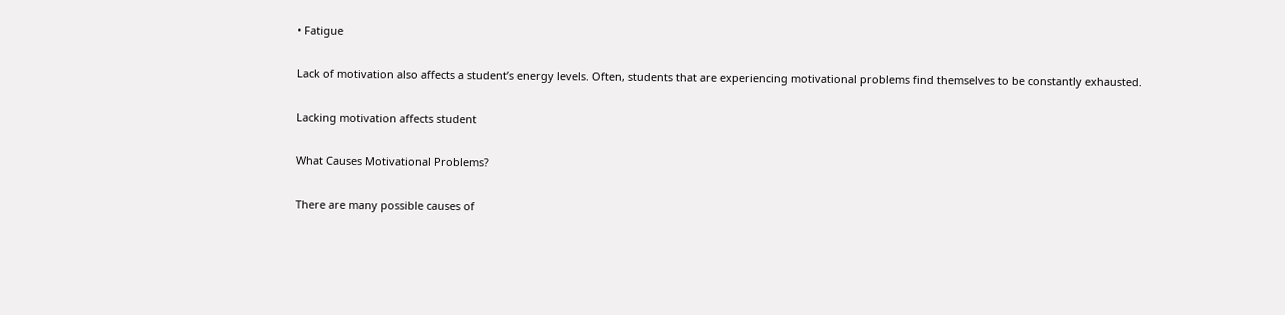• Fatigue

Lack of motivation also affects a student’s energy levels. Often, students that are experiencing motivational problems find themselves to be constantly exhausted.

Lacking motivation affects student

What Causes Motivational Problems?

There are many possible causes of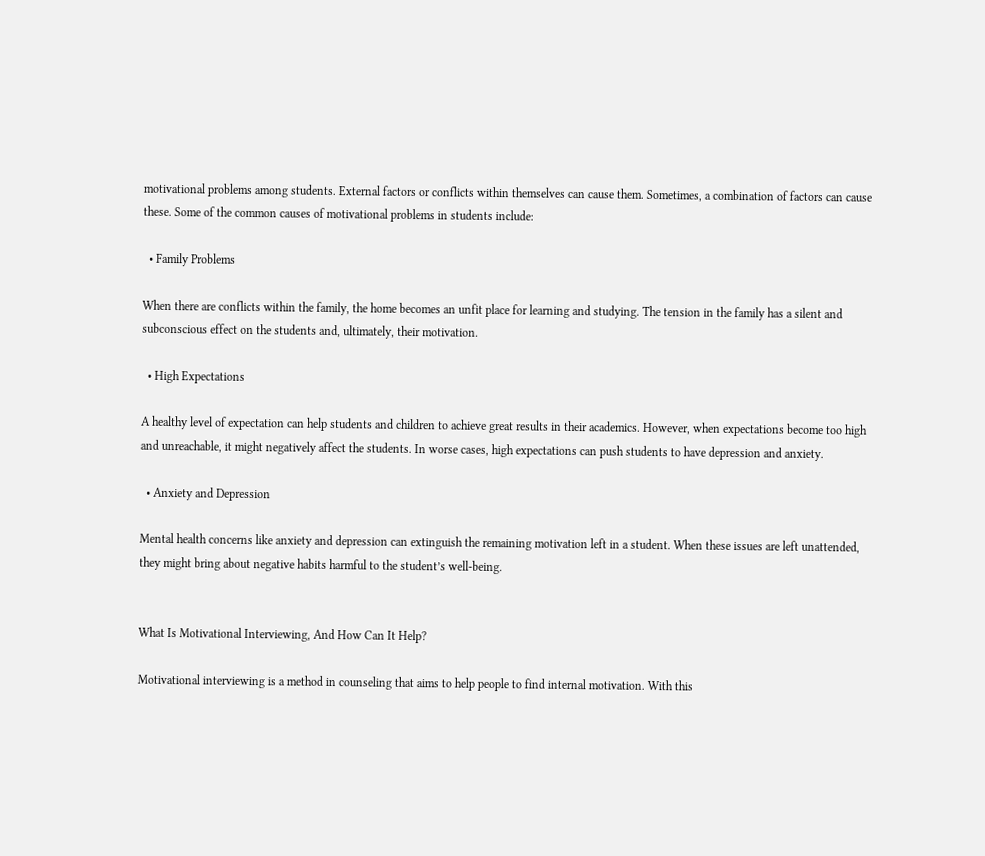motivational problems among students. External factors or conflicts within themselves can cause them. Sometimes, a combination of factors can cause these. Some of the common causes of motivational problems in students include:

  • Family Problems

When there are conflicts within the family, the home becomes an unfit place for learning and studying. The tension in the family has a silent and subconscious effect on the students and, ultimately, their motivation.

  • High Expectations

A healthy level of expectation can help students and children to achieve great results in their academics. However, when expectations become too high and unreachable, it might negatively affect the students. In worse cases, high expectations can push students to have depression and anxiety.

  • Anxiety and Depression

Mental health concerns like anxiety and depression can extinguish the remaining motivation left in a student. When these issues are left unattended, they might bring about negative habits harmful to the student’s well-being.


What Is Motivational Interviewing, And How Can It Help?

Motivational interviewing is a method in counseling that aims to help people to find internal motivation. With this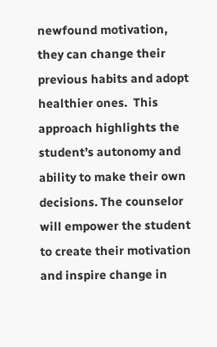newfound motivation, they can change their previous habits and adopt healthier ones.  This approach highlights the student’s autonomy and ability to make their own decisions. The counselor will empower the student to create their motivation and inspire change in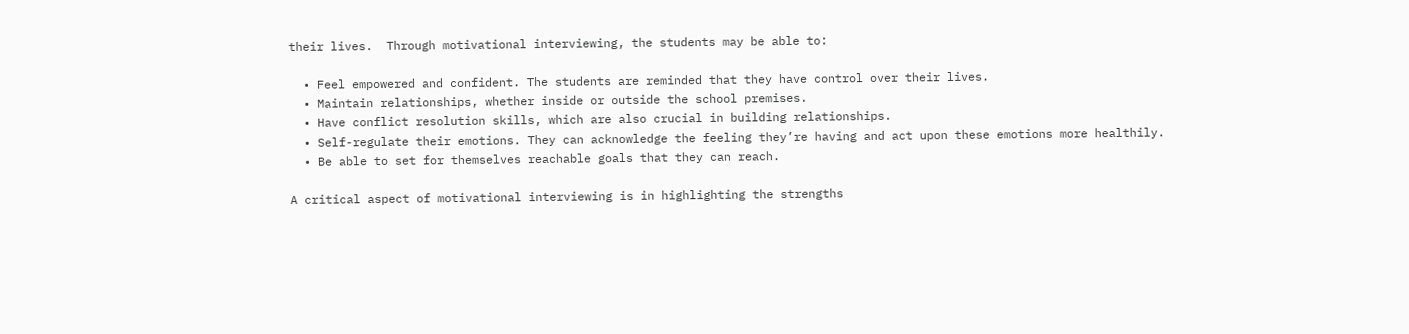their lives.  Through motivational interviewing, the students may be able to:

  • Feel empowered and confident. The students are reminded that they have control over their lives.
  • Maintain relationships, whether inside or outside the school premises.
  • Have conflict resolution skills, which are also crucial in building relationships.
  • Self-regulate their emotions. They can acknowledge the feeling they’re having and act upon these emotions more healthily.
  • Be able to set for themselves reachable goals that they can reach.

A critical aspect of motivational interviewing is in highlighting the strengths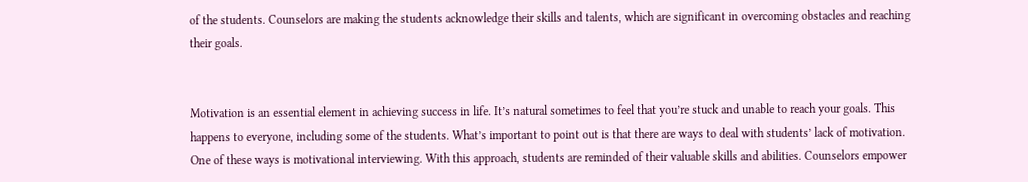of the students. Counselors are making the students acknowledge their skills and talents, which are significant in overcoming obstacles and reaching their goals.


Motivation is an essential element in achieving success in life. It’s natural sometimes to feel that you’re stuck and unable to reach your goals. This happens to everyone, including some of the students. What’s important to point out is that there are ways to deal with students’ lack of motivation. One of these ways is motivational interviewing. With this approach, students are reminded of their valuable skills and abilities. Counselors empower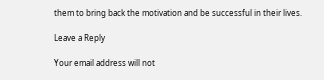them to bring back the motivation and be successful in their lives.

Leave a Reply

Your email address will not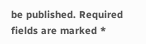be published. Required fields are marked *